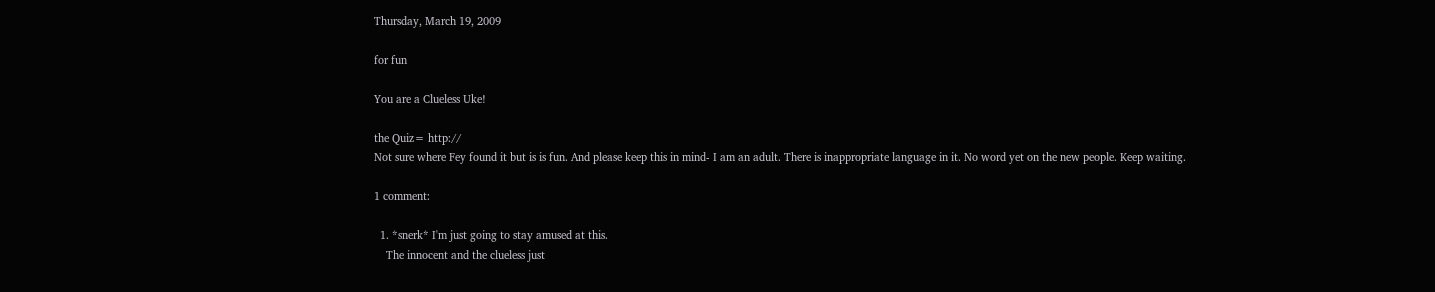Thursday, March 19, 2009

for fun

You are a Clueless Uke!

the Quiz= http://
Not sure where Fey found it but is is fun. And please keep this in mind- I am an adult. There is inappropriate language in it. No word yet on the new people. Keep waiting.

1 comment:

  1. *snerk* I'm just going to stay amused at this.
    The innocent and the clueless just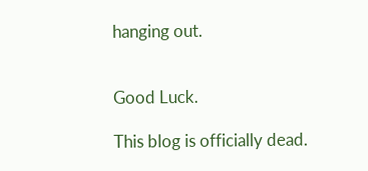hanging out.


Good Luck.

This blog is officially dead.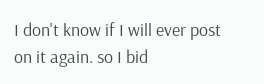I don't know if I will ever post on it again. so I bid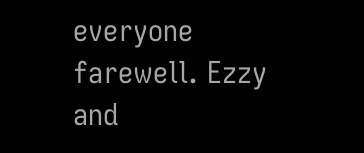everyone farewell. Ezzy and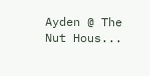Ayden @ The Nut Hous...